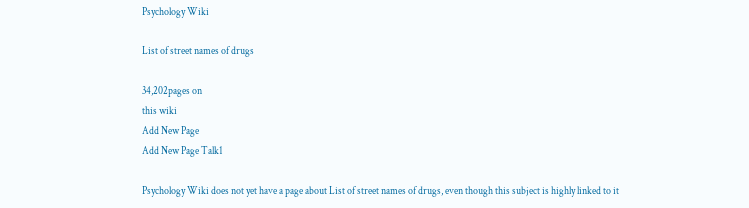Psychology Wiki

List of street names of drugs

34,202pages on
this wiki
Add New Page
Add New Page Talk1

Psychology Wiki does not yet have a page about List of street names of drugs, even though this subject is highly linked to it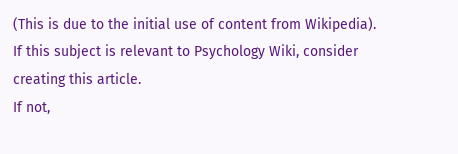(This is due to the initial use of content from Wikipedia).
If this subject is relevant to Psychology Wiki, consider creating this article.
If not,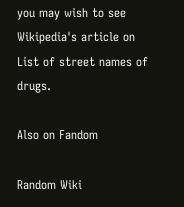you may wish to see Wikipedia's article on List of street names of drugs.

Also on Fandom

Random Wiki